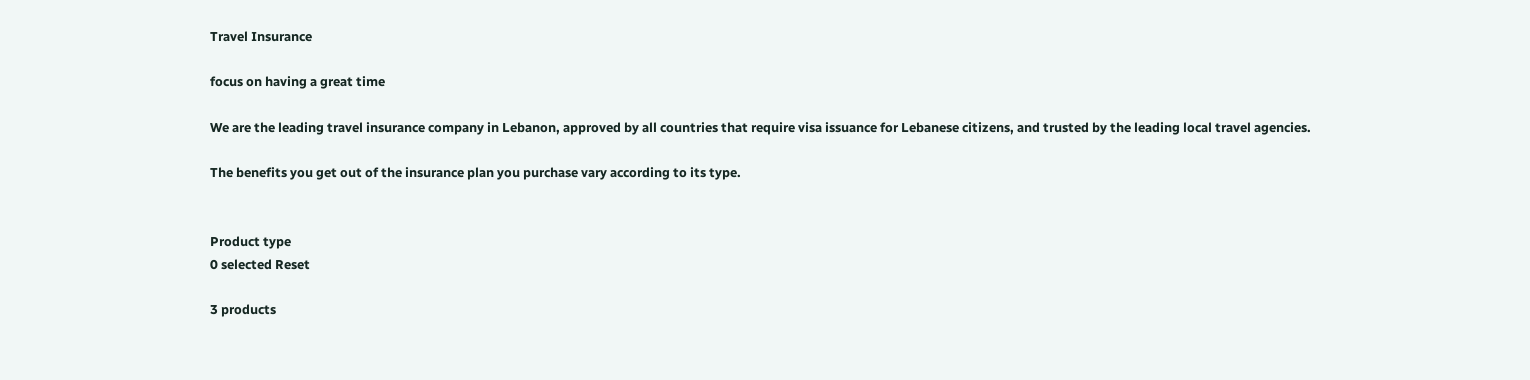Travel Insurance

focus on having a great time

We are the leading travel insurance company in Lebanon, approved by all countries that require visa issuance for Lebanese citizens, and trusted by the leading local travel agencies.

The benefits you get out of the insurance plan you purchase vary according to its type.


Product type
0 selected Reset

3 products